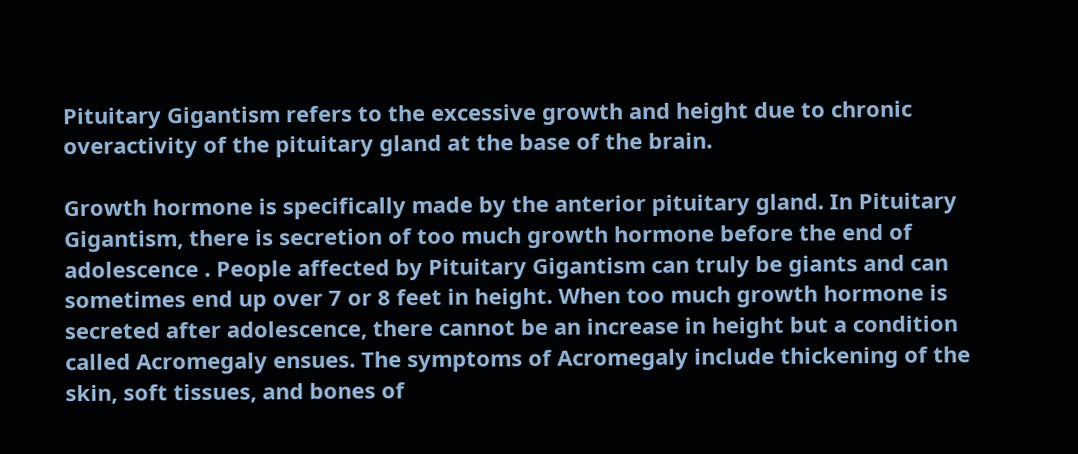Pituitary Gigantism refers to the excessive growth and height due to chronic overactivity of the pituitary gland at the base of the brain.

Growth hormone is specifically made by the anterior pituitary gland. In Pituitary Gigantism, there is secretion of too much growth hormone before the end of adolescence . People affected by Pituitary Gigantism can truly be giants and can sometimes end up over 7 or 8 feet in height. When too much growth hormone is secreted after adolescence, there cannot be an increase in height but a condition called Acromegaly ensues. The symptoms of Acromegaly include thickening of the skin, soft tissues, and bones of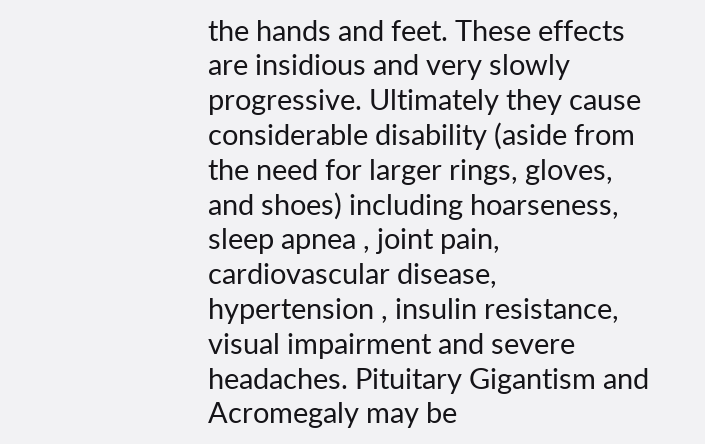the hands and feet. These effects are insidious and very slowly progressive. Ultimately they cause considerable disability (aside from the need for larger rings, gloves, and shoes) including hoarseness, sleep apnea , joint pain, cardiovascular disease, hypertension , insulin resistance, visual impairment and severe headaches. Pituitary Gigantism and Acromegaly may be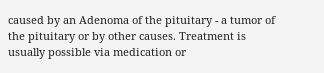caused by an Adenoma of the pituitary - a tumor of the pituitary or by other causes. Treatment is usually possible via medication or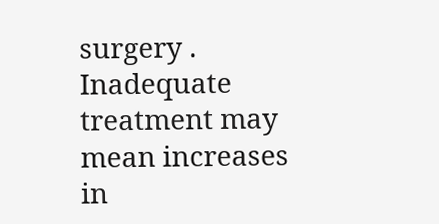surgery . Inadequate treatment may mean increases in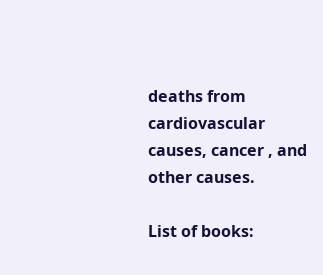deaths from cardiovascular causes, cancer , and other causes.

List of books: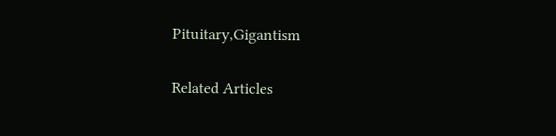Pituitary,Gigantism

Related Articles